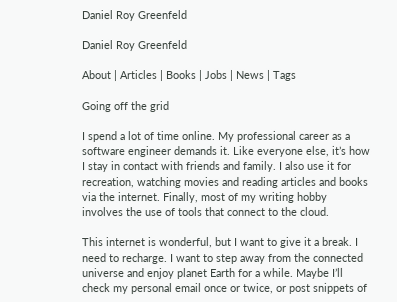Daniel Roy Greenfeld

Daniel Roy Greenfeld

About | Articles | Books | Jobs | News | Tags

Going off the grid

I spend a lot of time online. My professional career as a software engineer demands it. Like everyone else, it’s how I stay in contact with friends and family. I also use it for recreation, watching movies and reading articles and books via the internet. Finally, most of my writing hobby involves the use of tools that connect to the cloud.

This internet is wonderful, but I want to give it a break. I need to recharge. I want to step away from the connected universe and enjoy planet Earth for a while. Maybe I’ll check my personal email once or twice, or post snippets of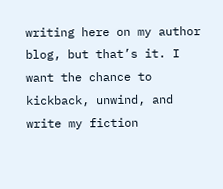writing here on my author blog, but that’s it. I want the chance to kickback, unwind, and write my fiction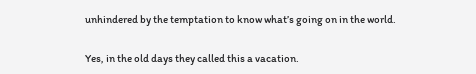unhindered by the temptation to know what’s going on in the world.

Yes, in the old days they called this a vacation.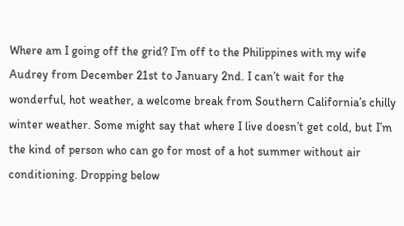Where am I going off the grid? I’m off to the Philippines with my wife Audrey from December 21st to January 2nd. I can’t wait for the wonderful, hot weather, a welcome break from Southern California’s chilly winter weather. Some might say that where I live doesn’t get cold, but I’m the kind of person who can go for most of a hot summer without air conditioning. Dropping below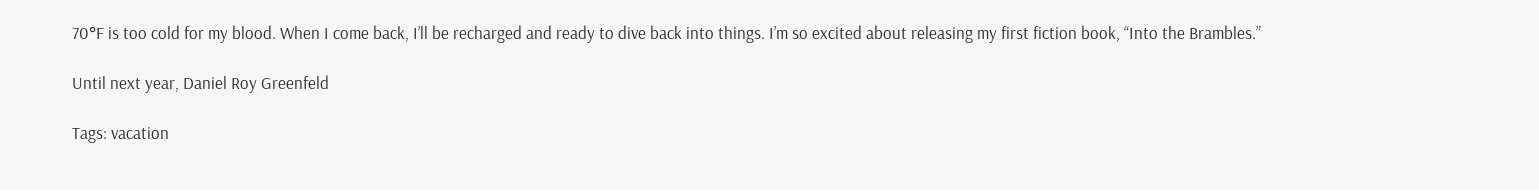70°F is too cold for my blood. When I come back, I’ll be recharged and ready to dive back into things. I’m so excited about releasing my first fiction book, “Into the Brambles.”

Until next year, Daniel Roy Greenfeld

Tags: vacation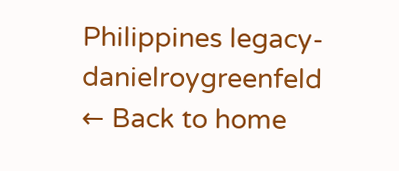Philippines legacy-danielroygreenfeld
← Back to home